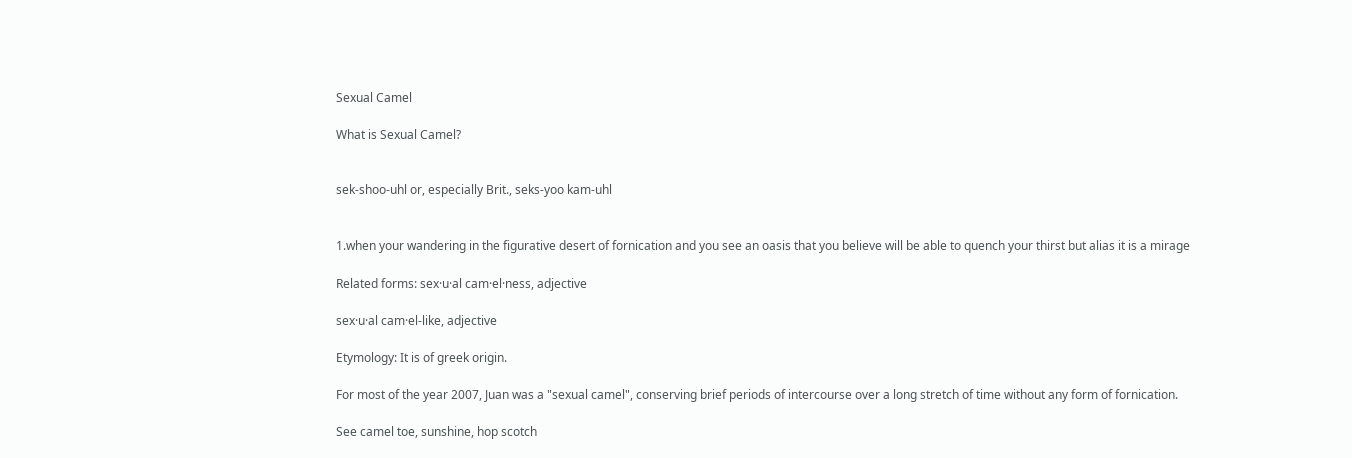Sexual Camel

What is Sexual Camel?


sek-shoo-uhl or, especially Brit., seks-yoo kam-uhl


1.when your wandering in the figurative desert of fornication and you see an oasis that you believe will be able to quench your thirst but alias it is a mirage

Related forms: sex·u·al cam·el·ness, adjective

sex·u·al cam·el-like, adjective

Etymology: It is of greek origin.

For most of the year 2007, Juan was a "sexual camel", conserving brief periods of intercourse over a long stretch of time without any form of fornication.

See camel toe, sunshine, hop scotch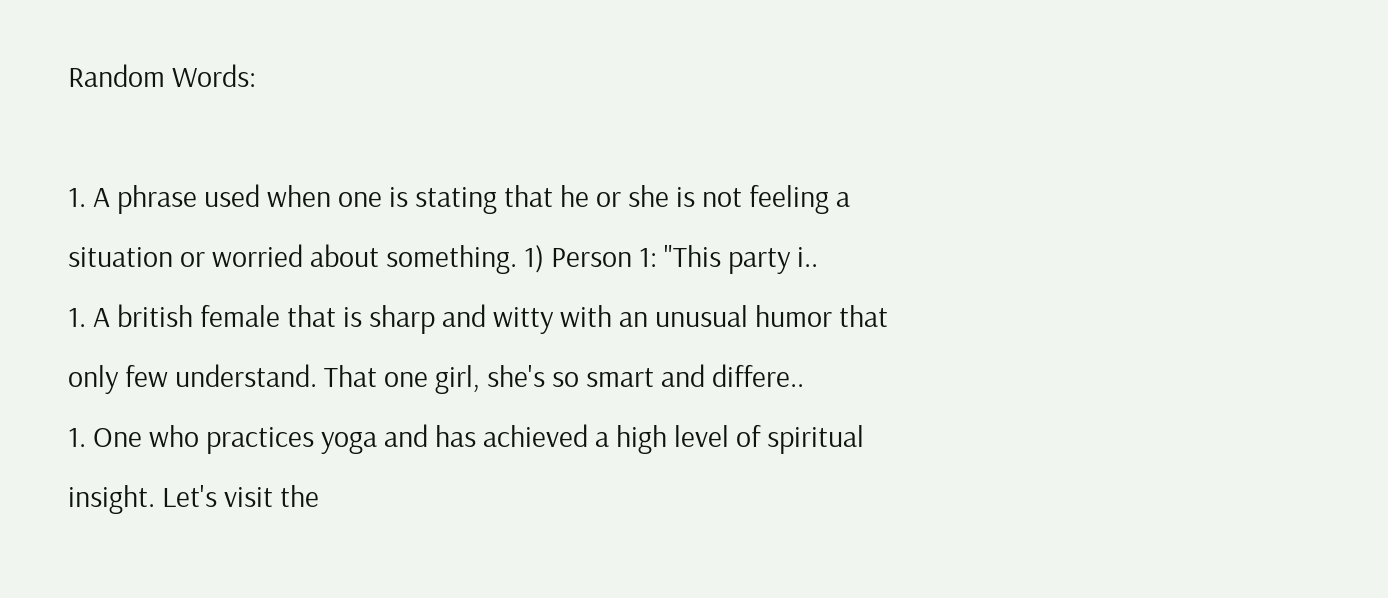Random Words:

1. A phrase used when one is stating that he or she is not feeling a situation or worried about something. 1) Person 1: "This party i..
1. A british female that is sharp and witty with an unusual humor that only few understand. That one girl, she's so smart and differe..
1. One who practices yoga and has achieved a high level of spiritual insight. Let's visit the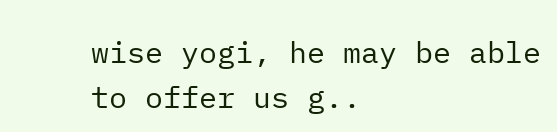wise yogi, he may be able to offer us g..